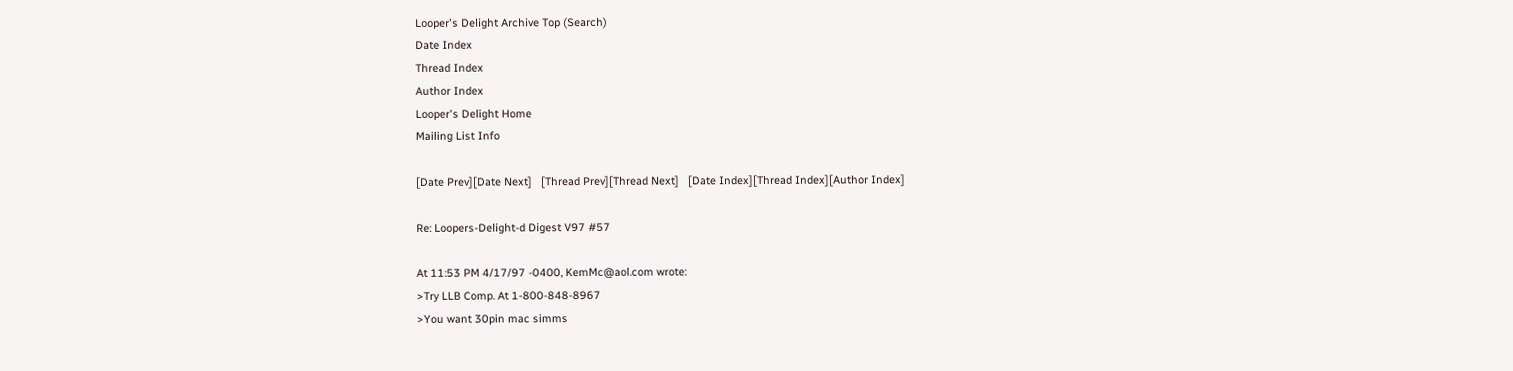Looper's Delight Archive Top (Search)
Date Index
Thread Index
Author Index
Looper's Delight Home
Mailing List Info

[Date Prev][Date Next]   [Thread Prev][Thread Next]   [Date Index][Thread Index][Author Index]

Re: Loopers-Delight-d Digest V97 #57

At 11:53 PM 4/17/97 -0400, KemMc@aol.com wrote:
>Try LLB Comp. At 1-800-848-8967
>You want 30pin mac simms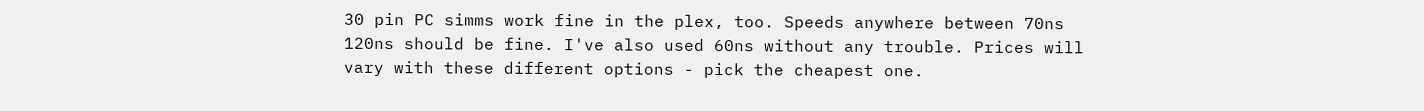30 pin PC simms work fine in the plex, too. Speeds anywhere between 70ns
120ns should be fine. I've also used 60ns without any trouble. Prices will
vary with these different options - pick the cheapest one.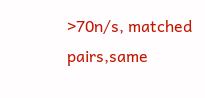>70n/s, matched pairs,same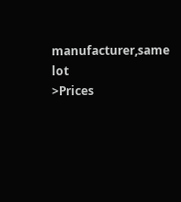manufacturer,same lot
>Prices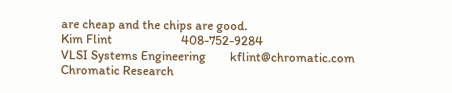are cheap and the chips are good.
Kim Flint                       408-752-9284
VLSI Systems Engineering        kflint@chromatic.com
Chromatic Research